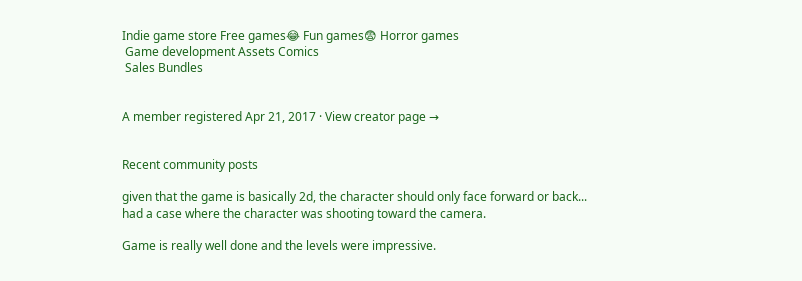Indie game store Free games😂 Fun games😨 Horror games
 Game development Assets Comics
 Sales Bundles


A member registered Apr 21, 2017 · View creator page →


Recent community posts

given that the game is basically 2d, the character should only face forward or back... had a case where the character was shooting toward the camera.

Game is really well done and the levels were impressive.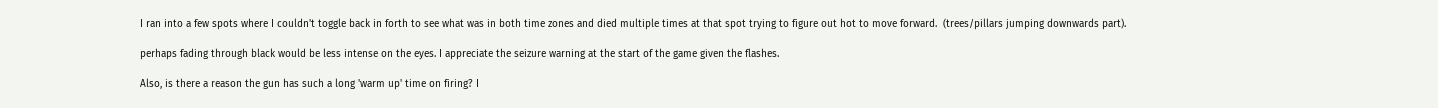I ran into a few spots where I couldn't toggle back in forth to see what was in both time zones and died multiple times at that spot trying to figure out hot to move forward.  (trees/pillars jumping downwards part).

perhaps fading through black would be less intense on the eyes. I appreciate the seizure warning at the start of the game given the flashes.

Also, is there a reason the gun has such a long 'warm up' time on firing? I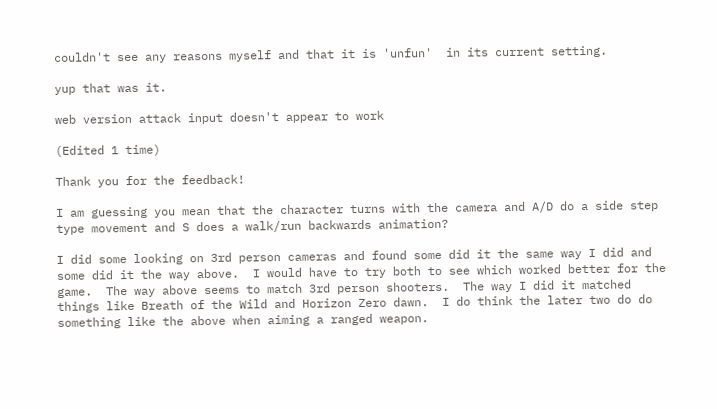couldn't see any reasons myself and that it is 'unfun'  in its current setting.

yup that was it.

web version attack input doesn't appear to work

(Edited 1 time)

Thank you for the feedback!

I am guessing you mean that the character turns with the camera and A/D do a side step type movement and S does a walk/run backwards animation?

I did some looking on 3rd person cameras and found some did it the same way I did and some did it the way above.  I would have to try both to see which worked better for the game.  The way above seems to match 3rd person shooters.  The way I did it matched things like Breath of the Wild and Horizon Zero dawn.  I do think the later two do do something like the above when aiming a ranged weapon.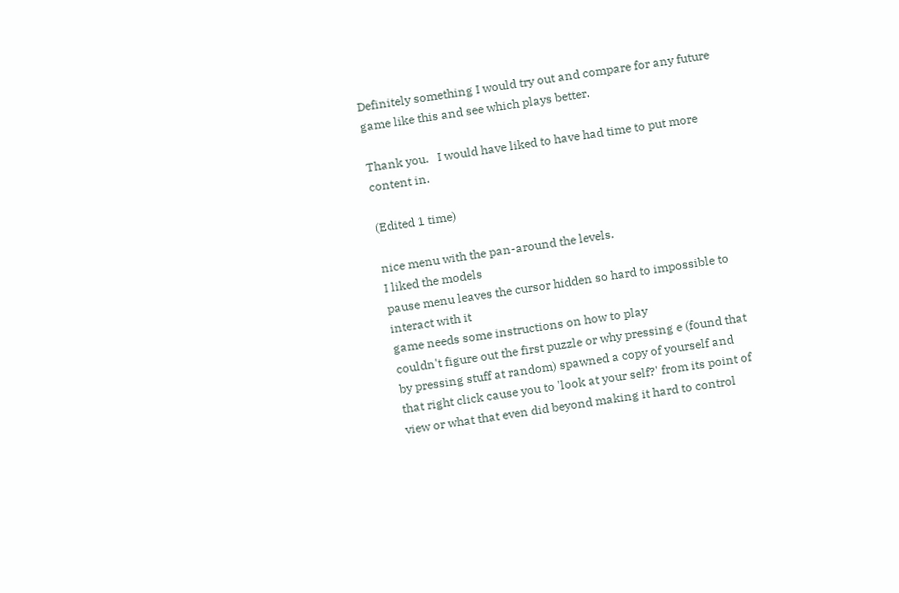Definitely something I would try out and compare for any future game like this and see which plays better.

Thank you.   I would have liked to have had time to put more content in.

(Edited 1 time)

nice menu with the pan-around the levels.
I liked the models
pause menu leaves the cursor hidden so hard to impossible to interact with it
game needs some instructions on how to play
couldn't figure out the first puzzle or why pressing e (found that by pressing stuff at random) spawned a copy of yourself and that right click cause you to 'look at your self?' from its point of view or what that even did beyond making it hard to control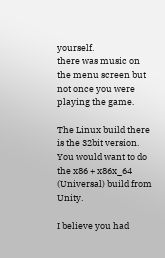yourself.
there was music on the menu screen but not once you were playing the game.

The Linux build there is the 32bit version.  You would want to do the x86 + x86x_64 (Universal) build from Unity.

I believe you had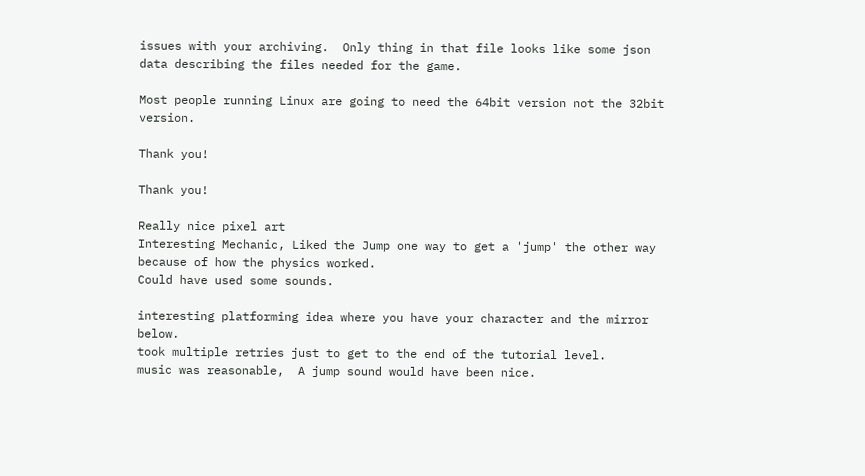issues with your archiving.  Only thing in that file looks like some json data describing the files needed for the game.

Most people running Linux are going to need the 64bit version not the 32bit version.

Thank you!

Thank you!

Really nice pixel art
Interesting Mechanic, Liked the Jump one way to get a 'jump' the other way because of how the physics worked.
Could have used some sounds.

interesting platforming idea where you have your character and the mirror below.
took multiple retries just to get to the end of the tutorial level.
music was reasonable,  A jump sound would have been nice.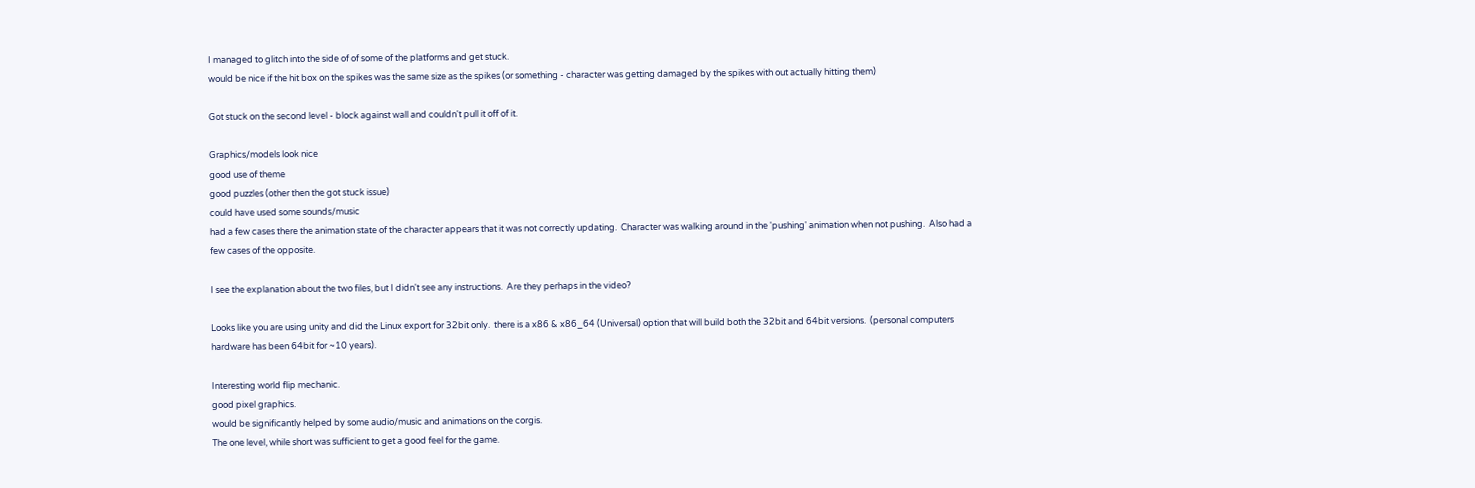I managed to glitch into the side of of some of the platforms and get stuck.
would be nice if the hit box on the spikes was the same size as the spikes (or something - character was getting damaged by the spikes with out actually hitting them)

Got stuck on the second level - block against wall and couldn't pull it off of it.

Graphics/models look nice
good use of theme
good puzzles (other then the got stuck issue)
could have used some sounds/music
had a few cases there the animation state of the character appears that it was not correctly updating.  Character was walking around in the 'pushing' animation when not pushing.  Also had a few cases of the opposite.

I see the explanation about the two files, but I didn't see any instructions.  Are they perhaps in the video?

Looks like you are using unity and did the Linux export for 32bit only.  there is a x86 & x86_64 (Universal) option that will build both the 32bit and 64bit versions.  (personal computers hardware has been 64bit for ~10 years).

Interesting world flip mechanic.
good pixel graphics.
would be significantly helped by some audio/music and animations on the corgis.
The one level, while short was sufficient to get a good feel for the game.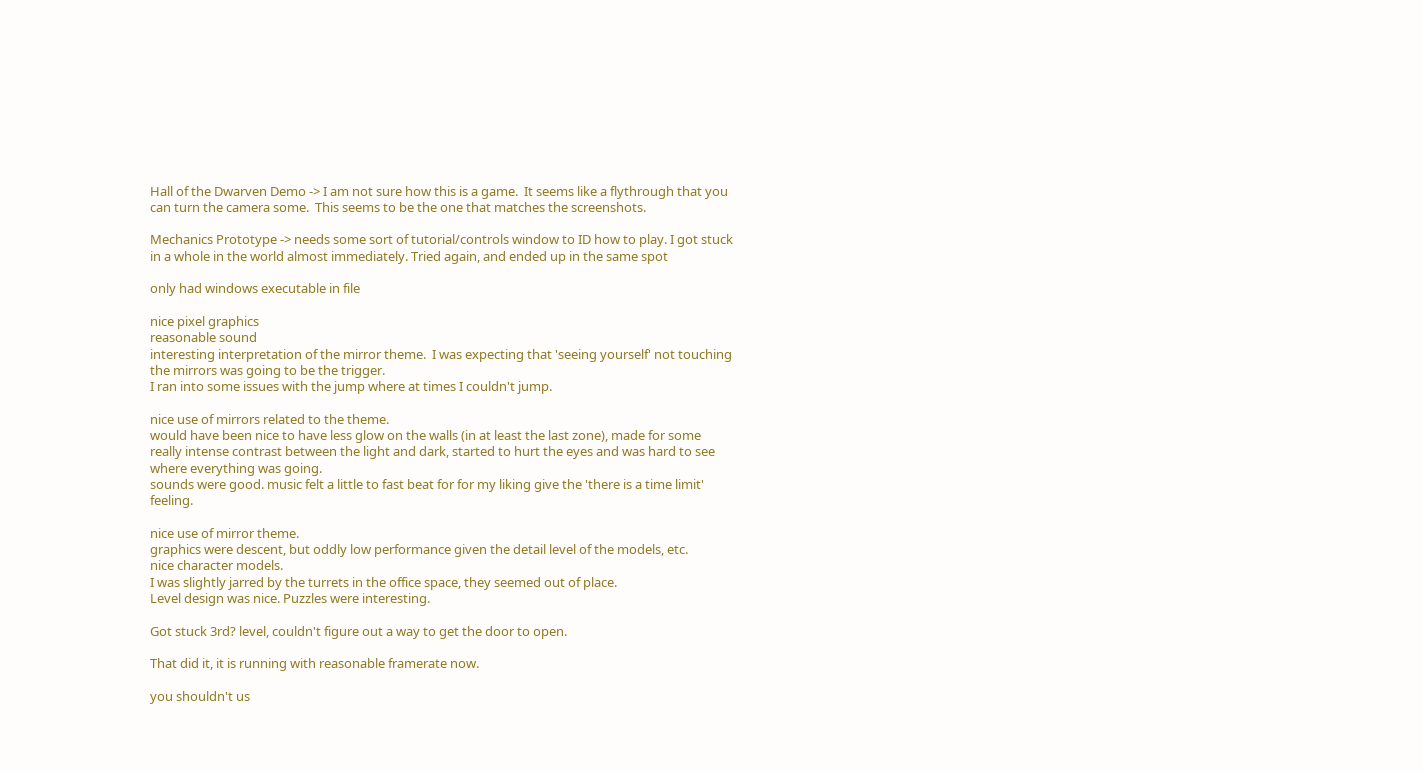Hall of the Dwarven Demo -> I am not sure how this is a game.  It seems like a flythrough that you can turn the camera some.  This seems to be the one that matches the screenshots.

Mechanics Prototype -> needs some sort of tutorial/controls window to ID how to play. I got stuck in a whole in the world almost immediately. Tried again, and ended up in the same spot

only had windows executable in file

nice pixel graphics
reasonable sound
interesting interpretation of the mirror theme.  I was expecting that 'seeing yourself' not touching the mirrors was going to be the trigger.
I ran into some issues with the jump where at times I couldn't jump.

nice use of mirrors related to the theme.
would have been nice to have less glow on the walls (in at least the last zone), made for some really intense contrast between the light and dark, started to hurt the eyes and was hard to see where everything was going.
sounds were good. music felt a little to fast beat for for my liking give the 'there is a time limit' feeling.

nice use of mirror theme.
graphics were descent, but oddly low performance given the detail level of the models, etc.
nice character models.
I was slightly jarred by the turrets in the office space, they seemed out of place.
Level design was nice. Puzzles were interesting.

Got stuck 3rd? level, couldn't figure out a way to get the door to open.

That did it, it is running with reasonable framerate now.

you shouldn't us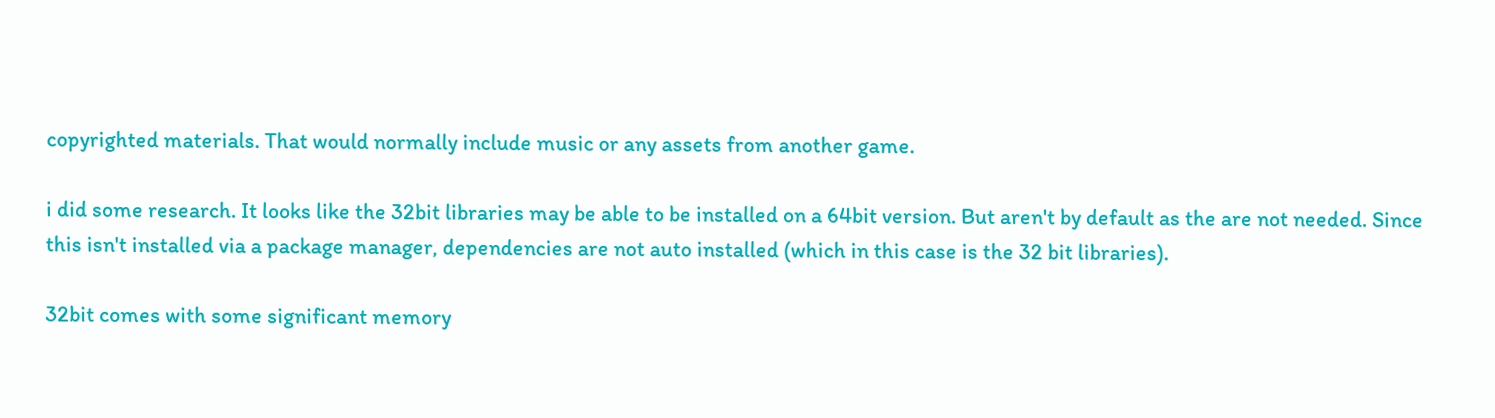copyrighted materials. That would normally include music or any assets from another game.

i did some research. It looks like the 32bit libraries may be able to be installed on a 64bit version. But aren't by default as the are not needed. Since this isn't installed via a package manager, dependencies are not auto installed (which in this case is the 32 bit libraries).

32bit comes with some significant memory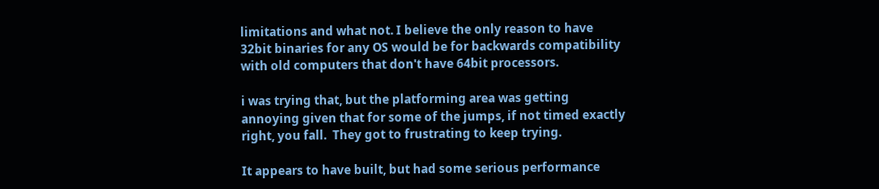limitations and what not. I believe the only reason to have 32bit binaries for any OS would be for backwards compatibility with old computers that don't have 64bit processors.

i was trying that, but the platforming area was getting annoying given that for some of the jumps, if not timed exactly right, you fall.  They got to frustrating to keep trying.

It appears to have built, but had some serious performance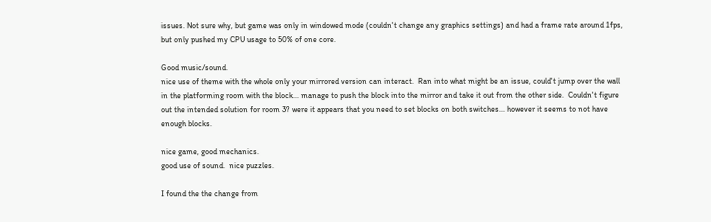issues. Not sure why, but game was only in windowed mode (couldn't change any graphics settings) and had a frame rate around 1fps, but only pushed my CPU usage to 50% of one core.

Good music/sound.
nice use of theme with the whole only your mirrored version can interact.  Ran into what might be an issue, could't jump over the wall in the platforming room with the block... manage to push the block into the mirror and take it out from the other side.  Couldn't figure out the intended solution for room 3? were it appears that you need to set blocks on both switches... however it seems to not have enough blocks.

nice game, good mechanics.
good use of sound.  nice puzzles.

I found the the change from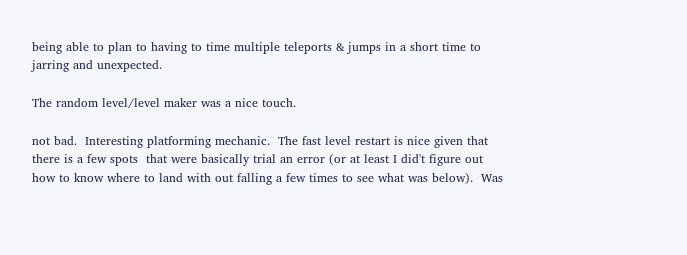being able to plan to having to time multiple teleports & jumps in a short time to jarring and unexpected.

The random level/level maker was a nice touch.

not bad.  Interesting platforming mechanic.  The fast level restart is nice given that there is a few spots  that were basically trial an error (or at least I did't figure out how to know where to land with out falling a few times to see what was below).  Was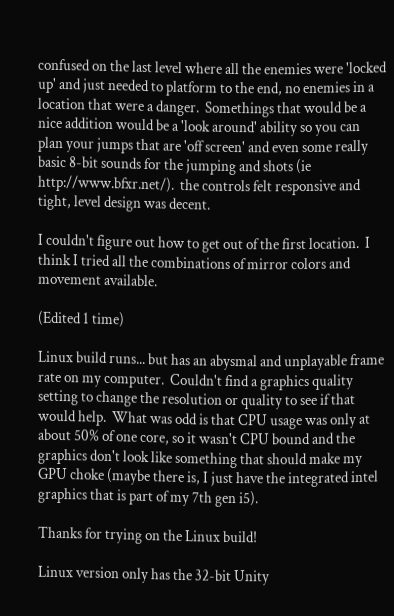confused on the last level where all the enemies were 'locked up' and just needed to platform to the end, no enemies in a location that were a danger.  Somethings that would be a nice addition would be a 'look around' ability so you can plan your jumps that are 'off screen' and even some really basic 8-bit sounds for the jumping and shots (ie http://www.bfxr.net/).  the controls felt responsive and tight, level design was decent.

I couldn't figure out how to get out of the first location.  I think I tried all the combinations of mirror colors and movement available.

(Edited 1 time)

Linux build runs... but has an abysmal and unplayable frame rate on my computer.  Couldn't find a graphics quality setting to change the resolution or quality to see if that would help.  What was odd is that CPU usage was only at about 50% of one core, so it wasn't CPU bound and the graphics don't look like something that should make my GPU choke (maybe there is, I just have the integrated intel graphics that is part of my 7th gen i5).

Thanks for trying on the Linux build!

Linux version only has the 32-bit Unity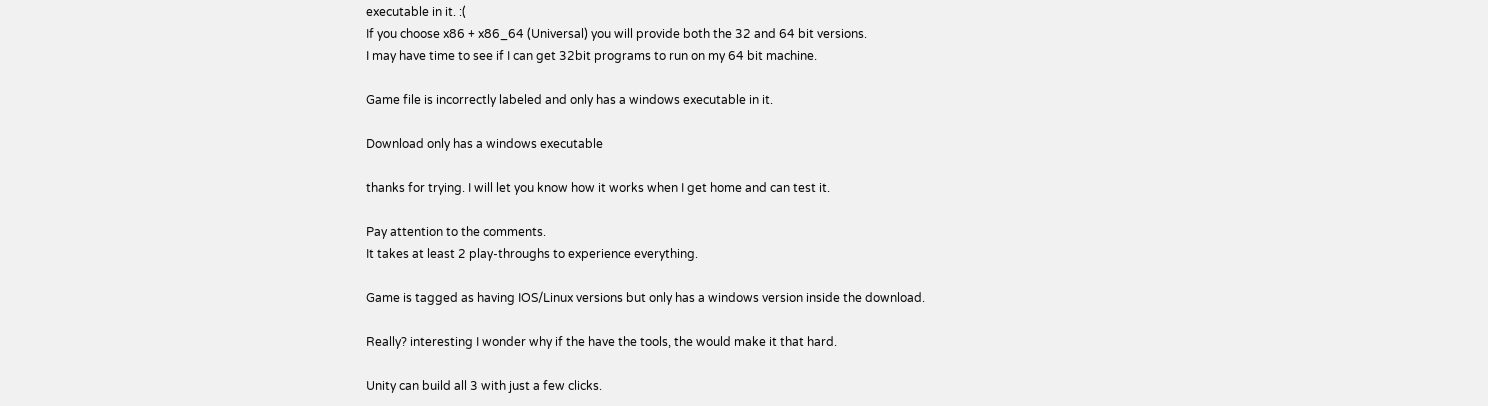executable in it. :(
If you choose x86 + x86_64 (Universal) you will provide both the 32 and 64 bit versions.
I may have time to see if I can get 32bit programs to run on my 64 bit machine.

Game file is incorrectly labeled and only has a windows executable in it.

Download only has a windows executable

thanks for trying. I will let you know how it works when I get home and can test it.

Pay attention to the comments.
It takes at least 2 play-throughs to experience everything.

Game is tagged as having IOS/Linux versions but only has a windows version inside the download.

Really? interesting I wonder why if the have the tools, the would make it that hard.

Unity can build all 3 with just a few clicks.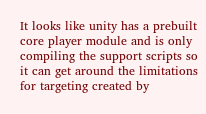It looks like unity has a prebuilt core player module and is only compiling the support scripts so it can get around the limitations for targeting created by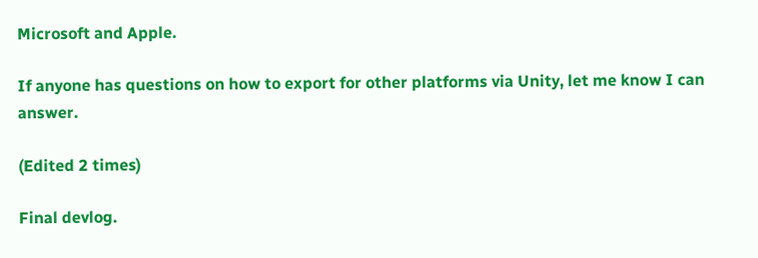Microsoft and Apple.

If anyone has questions on how to export for other platforms via Unity, let me know I can answer.

(Edited 2 times)

Final devlog.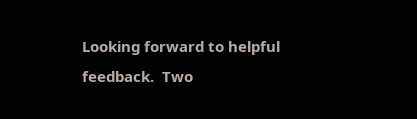Looking forward to helpful feedback.  Two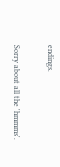endings.

Sorry about all the 'hmmms'.